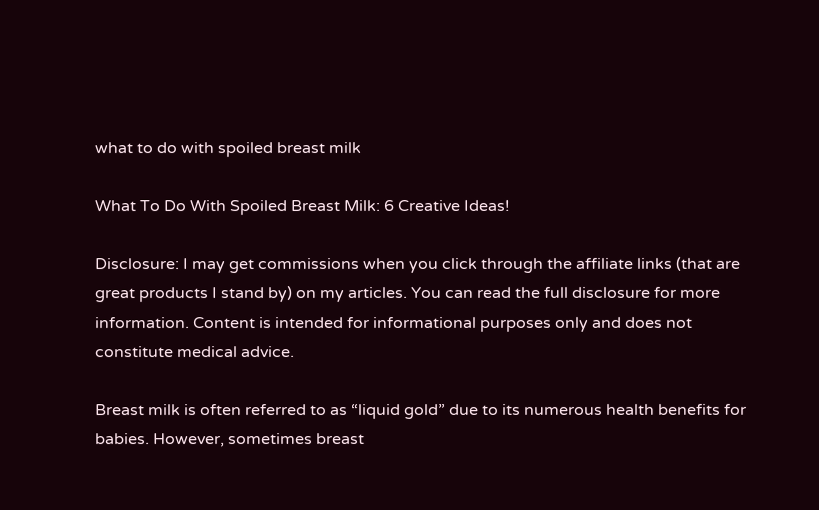what to do with spoiled breast milk

What To Do With Spoiled Breast Milk: 6 Creative Ideas!

Disclosure: I may get commissions when you click through the affiliate links (that are great products I stand by) on my articles. You can read the full disclosure for more information. Content is intended for informational purposes only and does not constitute medical advice.

Breast milk is often referred to as “liquid gold” due to its numerous health benefits for babies. However, sometimes breast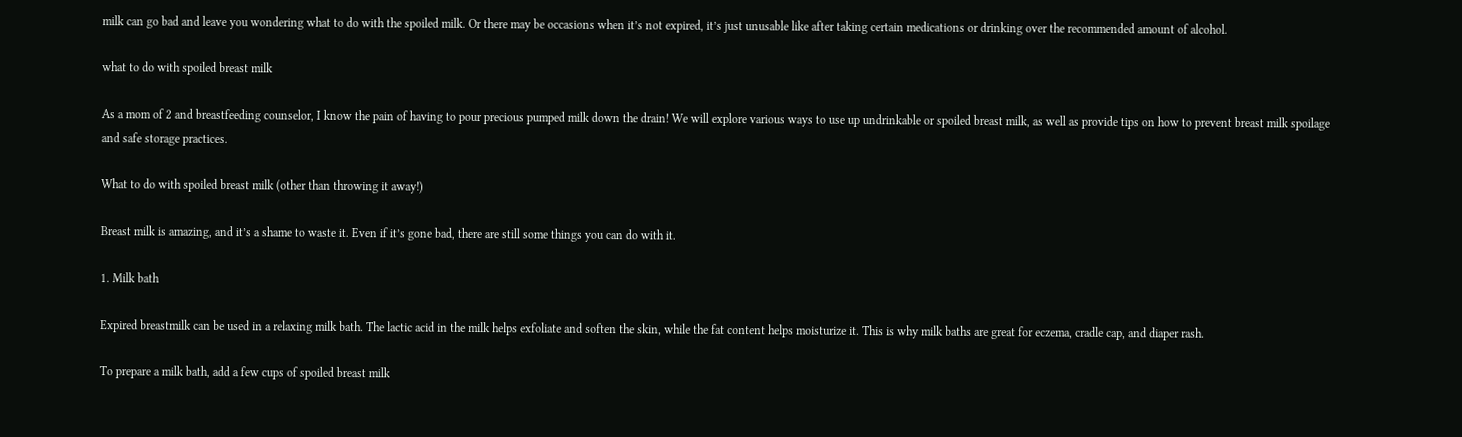milk can go bad and leave you wondering what to do with the spoiled milk. Or there may be occasions when it’s not expired, it’s just unusable like after taking certain medications or drinking over the recommended amount of alcohol.

what to do with spoiled breast milk

As a mom of 2 and breastfeeding counselor, I know the pain of having to pour precious pumped milk down the drain! We will explore various ways to use up undrinkable or spoiled breast milk, as well as provide tips on how to prevent breast milk spoilage and safe storage practices.

What to do with spoiled breast milk (other than throwing it away!)

Breast milk is amazing, and it’s a shame to waste it. Even if it’s gone bad, there are still some things you can do with it.

1. Milk bath

Expired breastmilk can be used in a relaxing milk bath. The lactic acid in the milk helps exfoliate and soften the skin, while the fat content helps moisturize it. This is why milk baths are great for eczema, cradle cap, and diaper rash.

To prepare a milk bath, add a few cups of spoiled breast milk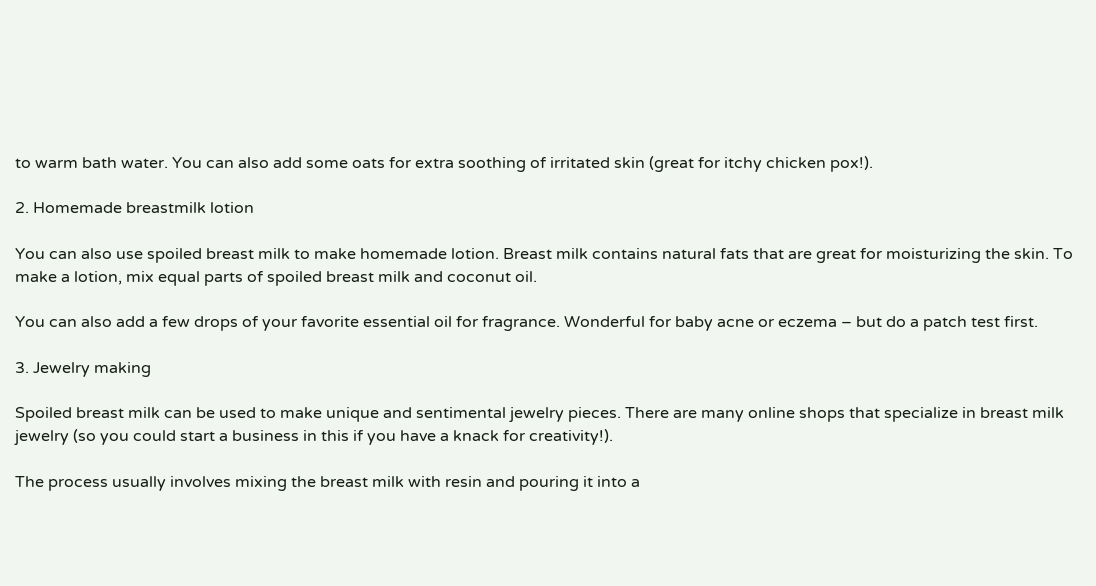to warm bath water. You can also add some oats for extra soothing of irritated skin (great for itchy chicken pox!).

2. Homemade breastmilk lotion

You can also use spoiled breast milk to make homemade lotion. Breast milk contains natural fats that are great for moisturizing the skin. To make a lotion, mix equal parts of spoiled breast milk and coconut oil.

You can also add a few drops of your favorite essential oil for fragrance. Wonderful for baby acne or eczema – but do a patch test first.

3. Jewelry making

Spoiled breast milk can be used to make unique and sentimental jewelry pieces. There are many online shops that specialize in breast milk jewelry (so you could start a business in this if you have a knack for creativity!).

The process usually involves mixing the breast milk with resin and pouring it into a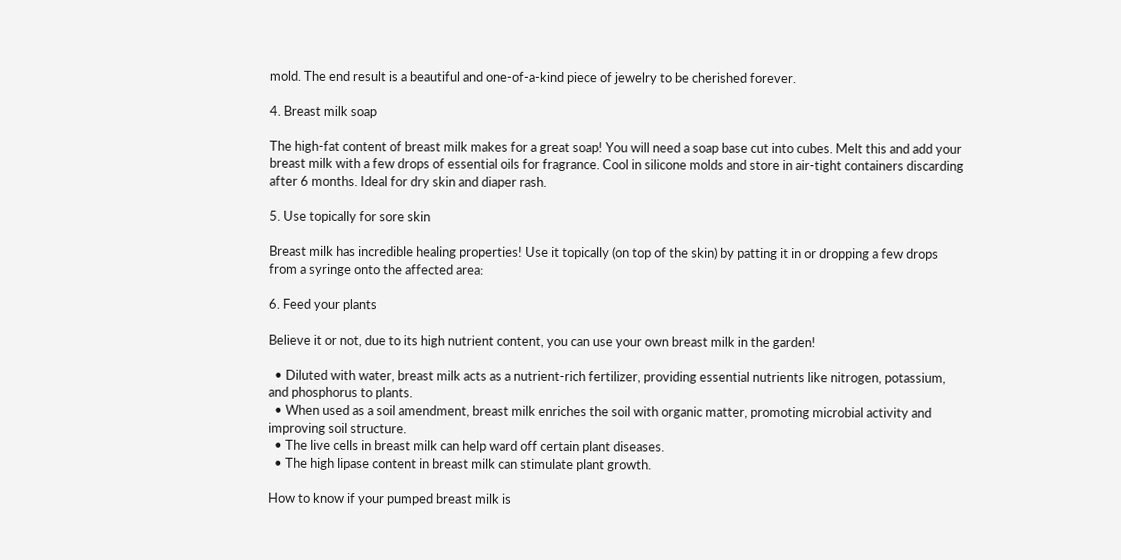mold. The end result is a beautiful and one-of-a-kind piece of jewelry to be cherished forever.

4. Breast milk soap

The high-fat content of breast milk makes for a great soap! You will need a soap base cut into cubes. Melt this and add your breast milk with a few drops of essential oils for fragrance. Cool in silicone molds and store in air-tight containers discarding after 6 months. Ideal for dry skin and diaper rash.

5. Use topically for sore skin

Breast milk has incredible healing properties! Use it topically (on top of the skin) by patting it in or dropping a few drops from a syringe onto the affected area:

6. Feed your plants

Believe it or not, due to its high nutrient content, you can use your own breast milk in the garden!

  • Diluted with water, breast milk acts as a nutrient-rich fertilizer, providing essential nutrients like nitrogen, potassium, and phosphorus to plants.
  • When used as a soil amendment, breast milk enriches the soil with organic matter, promoting microbial activity and improving soil structure.
  • The live cells in breast milk can help ward off certain plant diseases.
  • The high lipase content in breast milk can stimulate plant growth.

How to know if your pumped breast milk is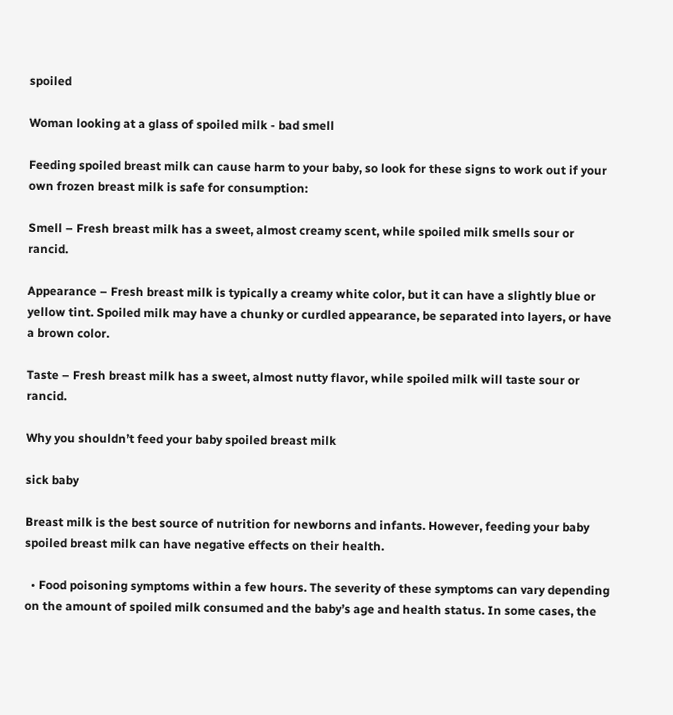spoiled

Woman looking at a glass of spoiled milk - bad smell

Feeding spoiled breast milk can cause harm to your baby, so look for these signs to work out if your own frozen breast milk is safe for consumption:

Smell – Fresh breast milk has a sweet, almost creamy scent, while spoiled milk smells sour or rancid.

Appearance – Fresh breast milk is typically a creamy white color, but it can have a slightly blue or yellow tint. Spoiled milk may have a chunky or curdled appearance, be separated into layers, or have a brown color.

Taste – Fresh breast milk has a sweet, almost nutty flavor, while spoiled milk will taste sour or rancid.

Why you shouldn’t feed your baby spoiled breast milk

sick baby

Breast milk is the best source of nutrition for newborns and infants. However, feeding your baby spoiled breast milk can have negative effects on their health.

  • Food poisoning symptoms within a few hours. The severity of these symptoms can vary depending on the amount of spoiled milk consumed and the baby’s age and health status. In some cases, the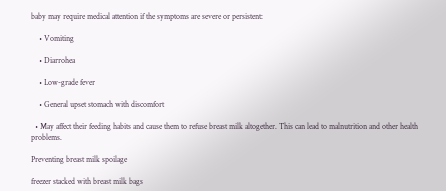baby may require medical attention if the symptoms are severe or persistent:

    • Vomiting

    • Diarrohea

    • Low-grade fever

    • General upset stomach with discomfort

  • May affect their feeding habits and cause them to refuse breast milk altogether. This can lead to malnutrition and other health problems.

Preventing breast milk spoilage

freezer stacked with breast milk bags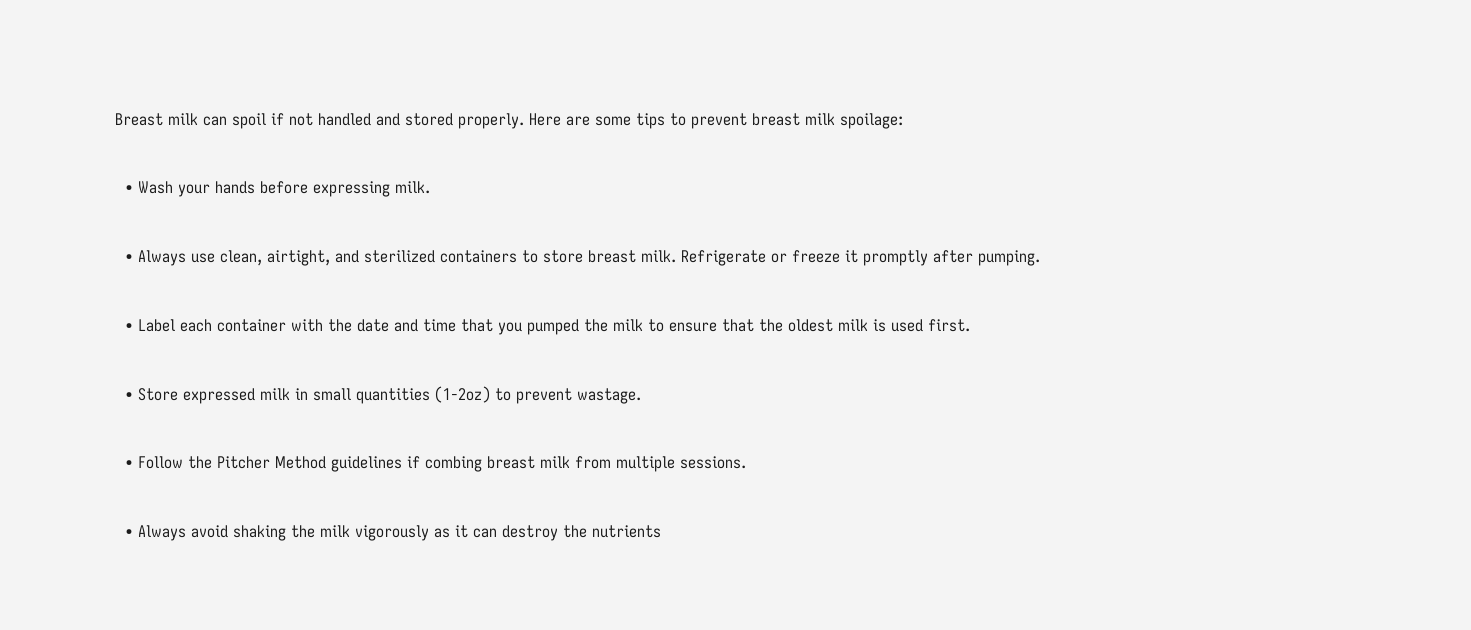Breast milk can spoil if not handled and stored properly. Here are some tips to prevent breast milk spoilage:

  • Wash your hands before expressing milk.

  • Always use clean, airtight, and sterilized containers to store breast milk. Refrigerate or freeze it promptly after pumping.

  • Label each container with the date and time that you pumped the milk to ensure that the oldest milk is used first.

  • Store expressed milk in small quantities (1-2oz) to prevent wastage.

  • Follow the Pitcher Method guidelines if combing breast milk from multiple sessions.

  • Always avoid shaking the milk vigorously as it can destroy the nutrients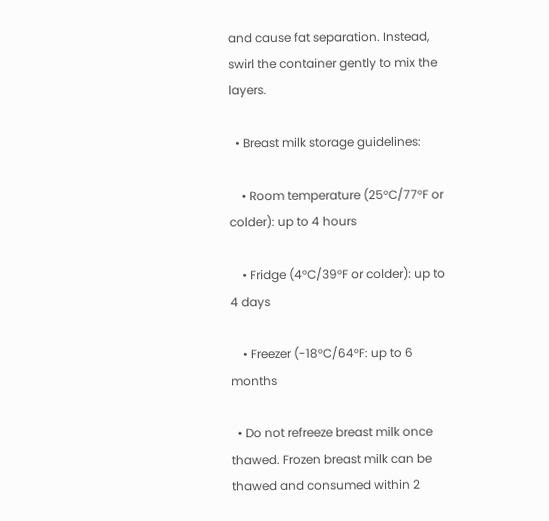and cause fat separation. Instead, swirl the container gently to mix the layers.

  • Breast milk storage guidelines:

    • Room temperature (25°C/77°F or colder): up to 4 hours

    • Fridge (4°C/39°F or colder): up to 4 days

    • Freezer (-18°C/64°F: up to 6 months

  • Do not refreeze breast milk once thawed. Frozen breast milk can be thawed and consumed within 2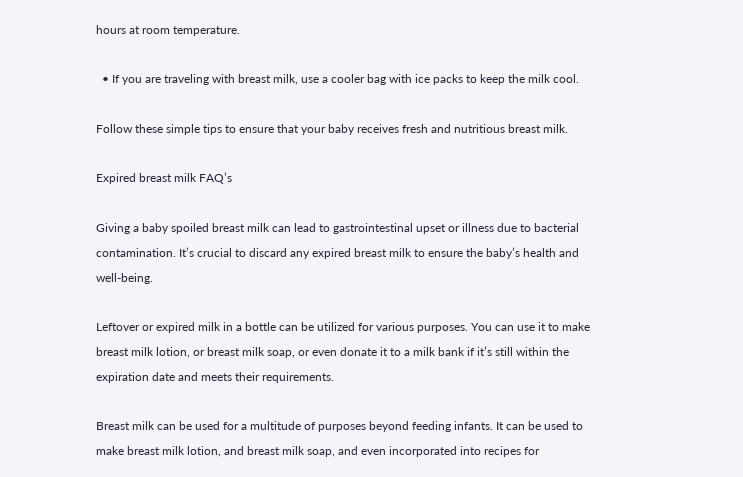hours at room temperature.

  • If you are traveling with breast milk, use a cooler bag with ice packs to keep the milk cool.

Follow these simple tips to ensure that your baby receives fresh and nutritious breast milk.

Expired breast milk FAQ’s

Giving a baby spoiled breast milk can lead to gastrointestinal upset or illness due to bacterial contamination. It’s crucial to discard any expired breast milk to ensure the baby’s health and well-being.

Leftover or expired milk in a bottle can be utilized for various purposes. You can use it to make breast milk lotion, or breast milk soap, or even donate it to a milk bank if it’s still within the expiration date and meets their requirements.

Breast milk can be used for a multitude of purposes beyond feeding infants. It can be used to make breast milk lotion, and breast milk soap, and even incorporated into recipes for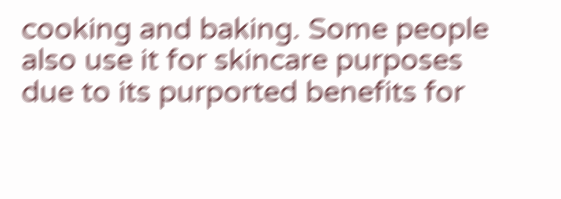cooking and baking. Some people also use it for skincare purposes due to its purported benefits for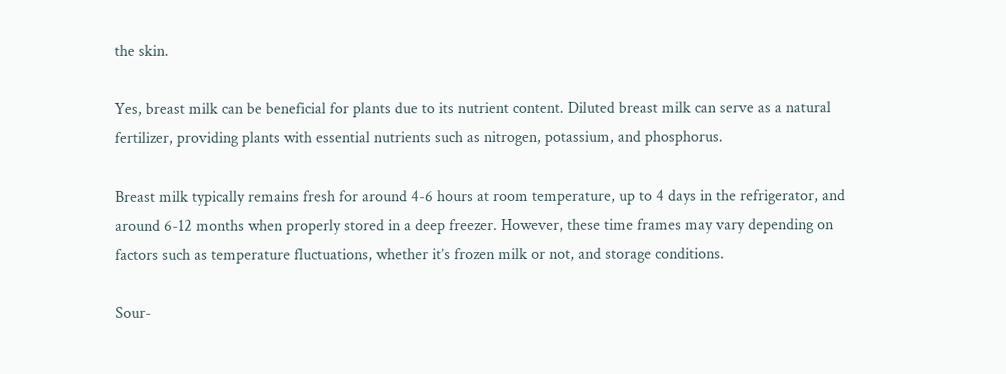the skin.

Yes, breast milk can be beneficial for plants due to its nutrient content. Diluted breast milk can serve as a natural fertilizer, providing plants with essential nutrients such as nitrogen, potassium, and phosphorus.

Breast milk typically remains fresh for around 4-6 hours at room temperature, up to 4 days in the refrigerator, and around 6-12 months when properly stored in a deep freezer. However, these time frames may vary depending on factors such as temperature fluctuations, whether it’s frozen milk or not, and storage conditions.

Sour-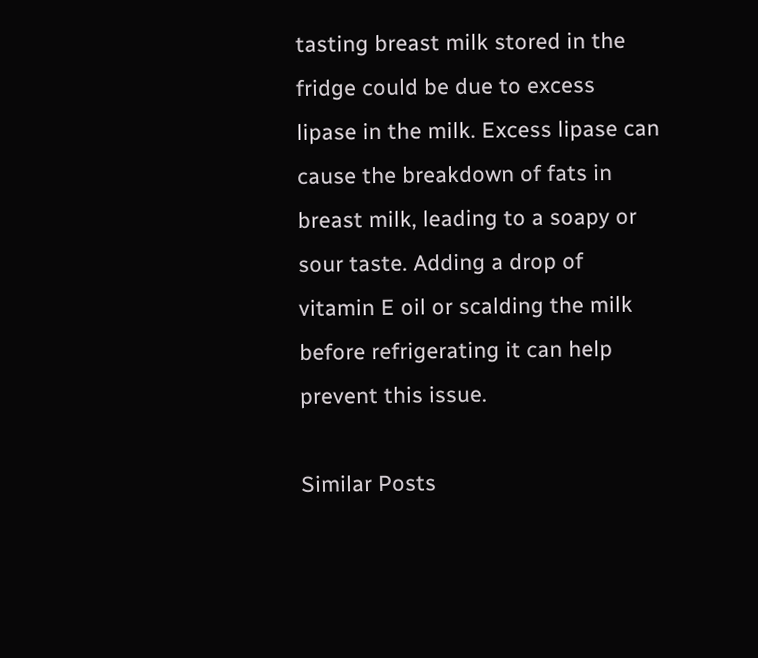tasting breast milk stored in the fridge could be due to excess lipase in the milk. Excess lipase can cause the breakdown of fats in breast milk, leading to a soapy or sour taste. Adding a drop of vitamin E oil or scalding the milk before refrigerating it can help prevent this issue.

Similar Posts